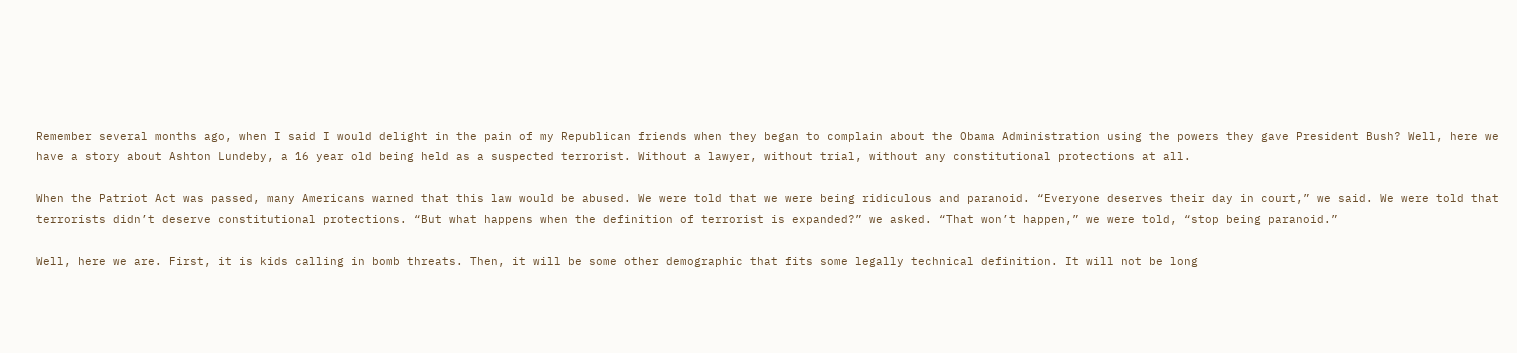Remember several months ago, when I said I would delight in the pain of my Republican friends when they began to complain about the Obama Administration using the powers they gave President Bush? Well, here we have a story about Ashton Lundeby, a 16 year old being held as a suspected terrorist. Without a lawyer, without trial, without any constitutional protections at all.

When the Patriot Act was passed, many Americans warned that this law would be abused. We were told that we were being ridiculous and paranoid. “Everyone deserves their day in court,” we said. We were told that terrorists didn’t deserve constitutional protections. “But what happens when the definition of terrorist is expanded?” we asked. “That won’t happen,” we were told, “stop being paranoid.”

Well, here we are. First, it is kids calling in bomb threats. Then, it will be some other demographic that fits some legally technical definition. It will not be long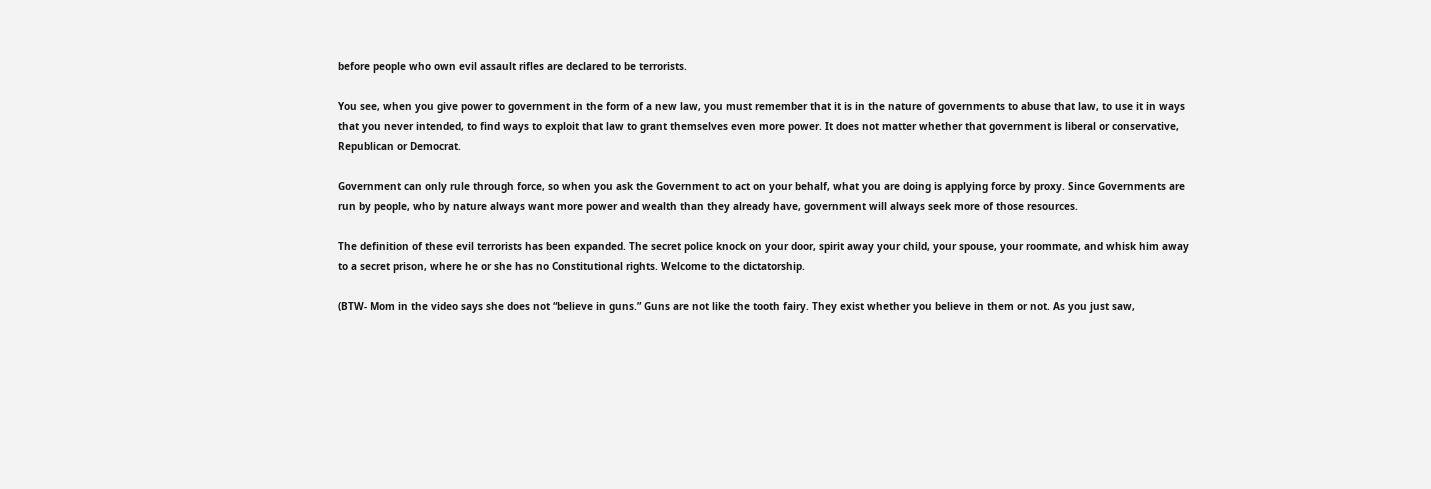before people who own evil assault rifles are declared to be terrorists.

You see, when you give power to government in the form of a new law, you must remember that it is in the nature of governments to abuse that law, to use it in ways that you never intended, to find ways to exploit that law to grant themselves even more power. It does not matter whether that government is liberal or conservative, Republican or Democrat.

Government can only rule through force, so when you ask the Government to act on your behalf, what you are doing is applying force by proxy. Since Governments are run by people, who by nature always want more power and wealth than they already have, government will always seek more of those resources.

The definition of these evil terrorists has been expanded. The secret police knock on your door, spirit away your child, your spouse, your roommate, and whisk him away to a secret prison, where he or she has no Constitutional rights. Welcome to the dictatorship.

(BTW- Mom in the video says she does not “believe in guns.” Guns are not like the tooth fairy. They exist whether you believe in them or not. As you just saw,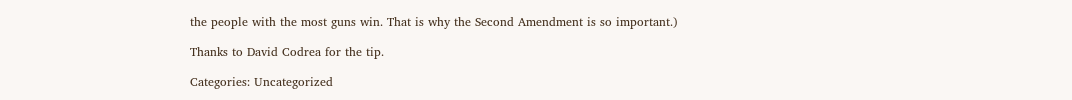the people with the most guns win. That is why the Second Amendment is so important.)

Thanks to David Codrea for the tip.

Categories: Uncategorized